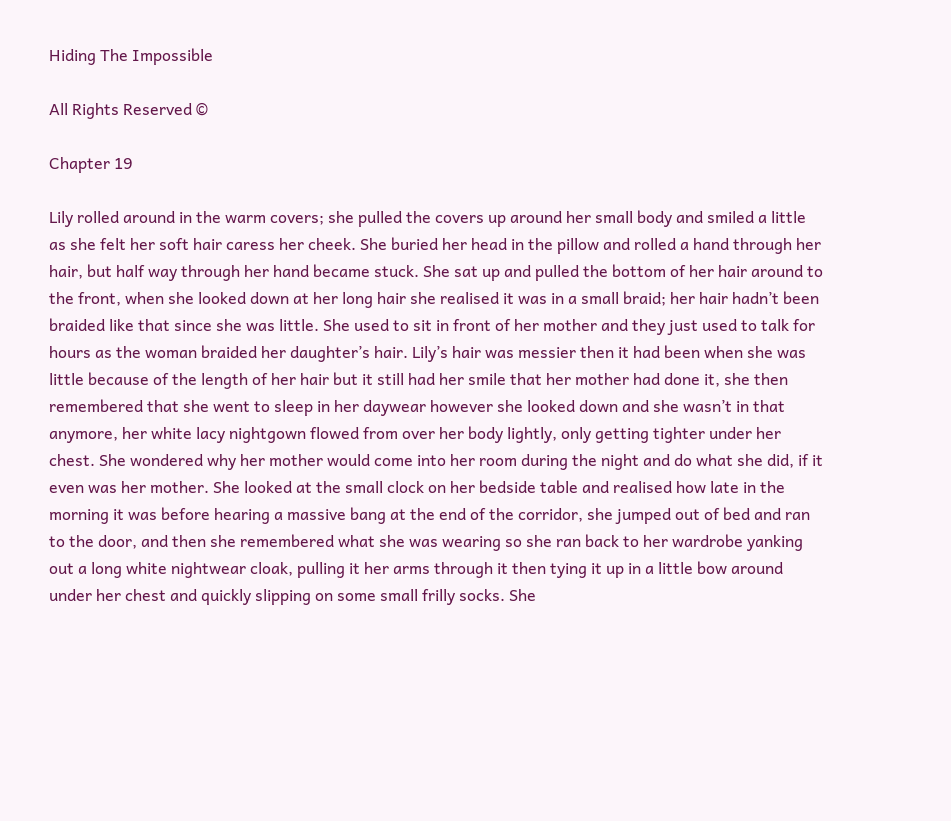Hiding The Impossible

All Rights Reserved ©

Chapter 19

Lily rolled around in the warm covers; she pulled the covers up around her small body and smiled a little as she felt her soft hair caress her cheek. She buried her head in the pillow and rolled a hand through her hair, but half way through her hand became stuck. She sat up and pulled the bottom of her hair around to the front, when she looked down at her long hair she realised it was in a small braid; her hair hadn’t been braided like that since she was little. She used to sit in front of her mother and they just used to talk for hours as the woman braided her daughter’s hair. Lily’s hair was messier then it had been when she was little because of the length of her hair but it still had her smile that her mother had done it, she then remembered that she went to sleep in her daywear however she looked down and she wasn’t in that anymore, her white lacy nightgown flowed from over her body lightly, only getting tighter under her chest. She wondered why her mother would come into her room during the night and do what she did, if it even was her mother. She looked at the small clock on her bedside table and realised how late in the morning it was before hearing a massive bang at the end of the corridor, she jumped out of bed and ran to the door, and then she remembered what she was wearing so she ran back to her wardrobe yanking out a long white nightwear cloak, pulling it her arms through it then tying it up in a little bow around under her chest and quickly slipping on some small frilly socks. She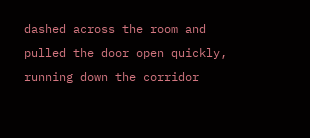dashed across the room and pulled the door open quickly, running down the corridor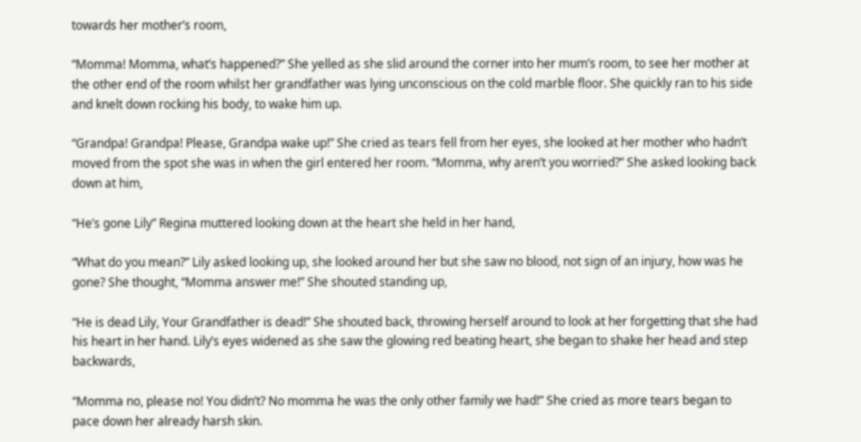towards her mother’s room,

“Momma! Momma, what’s happened?” She yelled as she slid around the corner into her mum’s room, to see her mother at the other end of the room whilst her grandfather was lying unconscious on the cold marble floor. She quickly ran to his side and knelt down rocking his body, to wake him up.

“Grandpa! Grandpa! Please, Grandpa wake up!” She cried as tears fell from her eyes, she looked at her mother who hadn’t moved from the spot she was in when the girl entered her room. “Momma, why aren’t you worried?” She asked looking back down at him,

“He’s gone Lily” Regina muttered looking down at the heart she held in her hand,

“What do you mean?” Lily asked looking up, she looked around her but she saw no blood, not sign of an injury, how was he gone? She thought, “Momma answer me!” She shouted standing up,

“He is dead Lily, Your Grandfather is dead!” She shouted back, throwing herself around to look at her forgetting that she had his heart in her hand. Lily’s eyes widened as she saw the glowing red beating heart, she began to shake her head and step backwards,

“Momma no, please no! You didn’t? No momma he was the only other family we had!” She cried as more tears began to pace down her already harsh skin.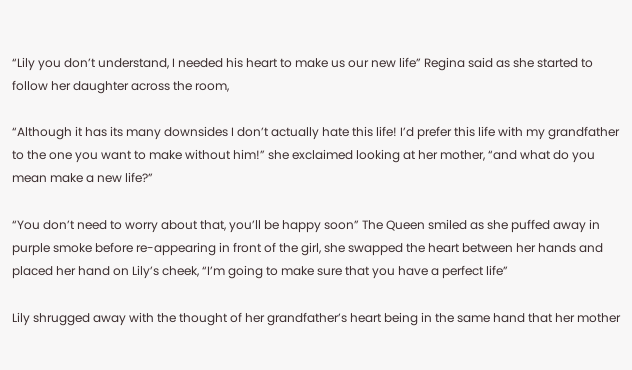“Lily you don’t understand, I needed his heart to make us our new life” Regina said as she started to follow her daughter across the room,

“Although it has its many downsides I don’t actually hate this life! I’d prefer this life with my grandfather to the one you want to make without him!” she exclaimed looking at her mother, “and what do you mean make a new life?”

“You don’t need to worry about that, you’ll be happy soon” The Queen smiled as she puffed away in purple smoke before re-appearing in front of the girl, she swapped the heart between her hands and placed her hand on Lily’s cheek, “I’m going to make sure that you have a perfect life”

Lily shrugged away with the thought of her grandfather’s heart being in the same hand that her mother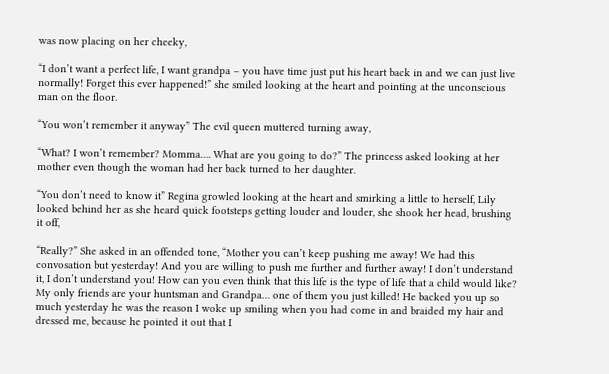was now placing on her cheeky,

“I don’t want a perfect life, I want grandpa – you have time just put his heart back in and we can just live normally! Forget this ever happened!” she smiled looking at the heart and pointing at the unconscious man on the floor.

“You won’t remember it anyway” The evil queen muttered turning away,

“What? I won’t remember? Momma…. What are you going to do?” The princess asked looking at her mother even though the woman had her back turned to her daughter.

“You don’t need to know it” Regina growled looking at the heart and smirking a little to herself, Lily looked behind her as she heard quick footsteps getting louder and louder, she shook her head, brushing it off,

“Really?” She asked in an offended tone, “Mother you can’t keep pushing me away! We had this convosation but yesterday! And you are willing to push me further and further away! I don’t understand it, I don’t understand you! How can you even think that this life is the type of life that a child would like? My only friends are your huntsman and Grandpa… one of them you just killed! He backed you up so much yesterday he was the reason I woke up smiling when you had come in and braided my hair and dressed me, because he pointed it out that I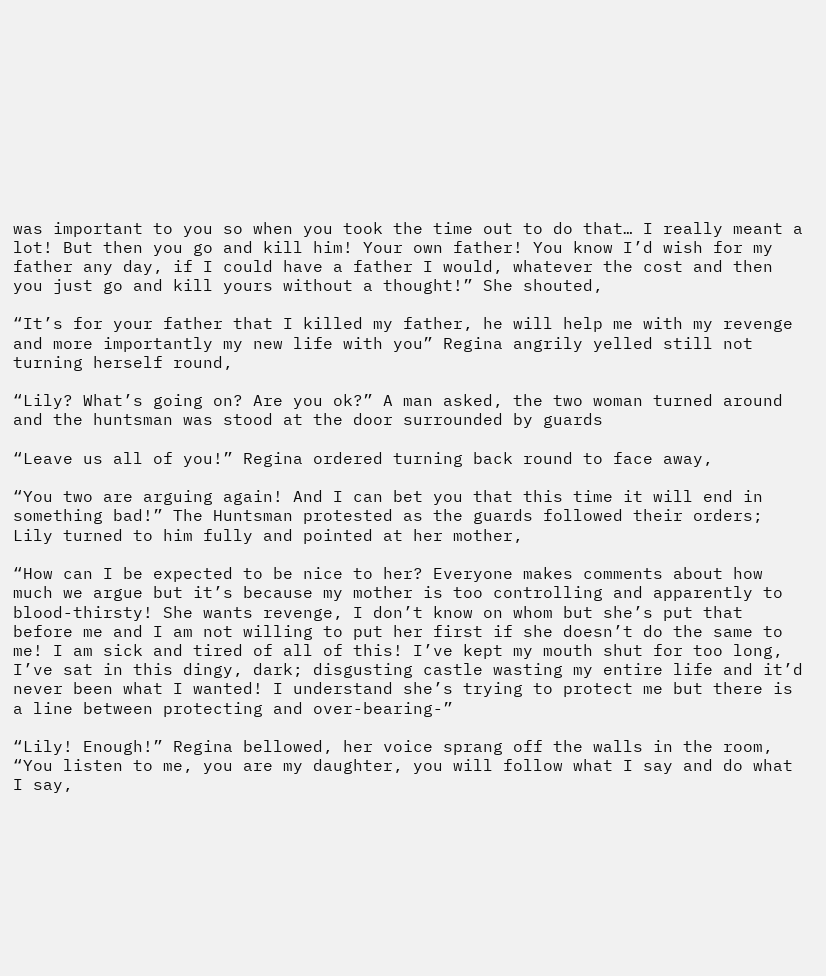was important to you so when you took the time out to do that… I really meant a lot! But then you go and kill him! Your own father! You know I’d wish for my father any day, if I could have a father I would, whatever the cost and then you just go and kill yours without a thought!” She shouted,

“It’s for your father that I killed my father, he will help me with my revenge and more importantly my new life with you” Regina angrily yelled still not turning herself round,

“Lily? What’s going on? Are you ok?” A man asked, the two woman turned around and the huntsman was stood at the door surrounded by guards

“Leave us all of you!” Regina ordered turning back round to face away,

“You two are arguing again! And I can bet you that this time it will end in something bad!” The Huntsman protested as the guards followed their orders; Lily turned to him fully and pointed at her mother,

“How can I be expected to be nice to her? Everyone makes comments about how much we argue but it’s because my mother is too controlling and apparently to blood-thirsty! She wants revenge, I don’t know on whom but she’s put that before me and I am not willing to put her first if she doesn’t do the same to me! I am sick and tired of all of this! I’ve kept my mouth shut for too long, I’ve sat in this dingy, dark; disgusting castle wasting my entire life and it’d never been what I wanted! I understand she’s trying to protect me but there is a line between protecting and over-bearing-”

“Lily! Enough!” Regina bellowed, her voice sprang off the walls in the room, “You listen to me, you are my daughter, you will follow what I say and do what I say,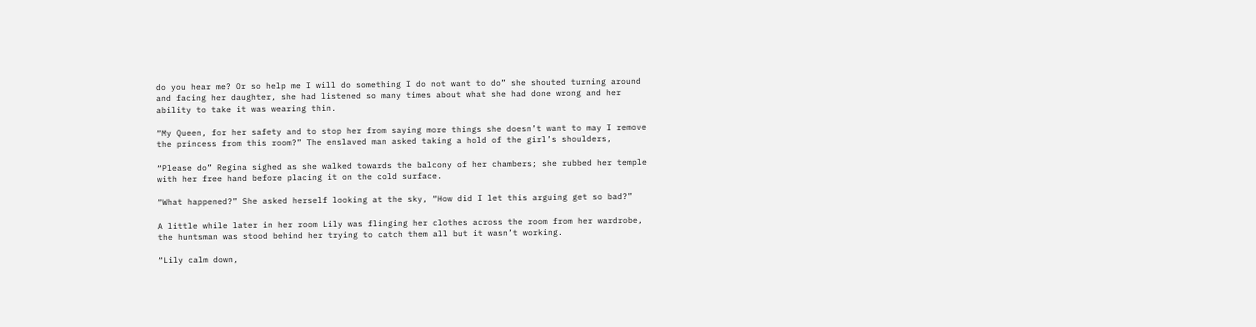do you hear me? Or so help me I will do something I do not want to do” she shouted turning around and facing her daughter, she had listened so many times about what she had done wrong and her ability to take it was wearing thin.

“My Queen, for her safety and to stop her from saying more things she doesn’t want to may I remove the princess from this room?” The enslaved man asked taking a hold of the girl’s shoulders,

“Please do” Regina sighed as she walked towards the balcony of her chambers; she rubbed her temple with her free hand before placing it on the cold surface.

“What happened?” She asked herself looking at the sky, “How did I let this arguing get so bad?”

A little while later in her room Lily was flinging her clothes across the room from her wardrobe, the huntsman was stood behind her trying to catch them all but it wasn’t working.

“Lily calm down,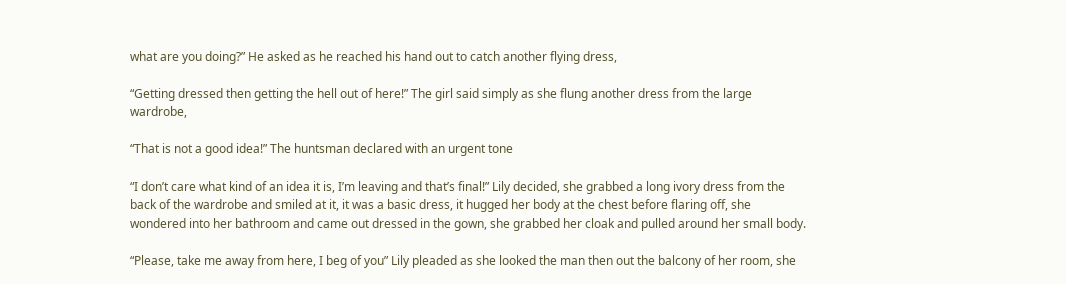what are you doing?” He asked as he reached his hand out to catch another flying dress,

“Getting dressed then getting the hell out of here!” The girl said simply as she flung another dress from the large wardrobe,

“That is not a good idea!” The huntsman declared with an urgent tone

“I don’t care what kind of an idea it is, I’m leaving and that’s final!” Lily decided, she grabbed a long ivory dress from the back of the wardrobe and smiled at it, it was a basic dress, it hugged her body at the chest before flaring off, she wondered into her bathroom and came out dressed in the gown, she grabbed her cloak and pulled around her small body.

“Please, take me away from here, I beg of you” Lily pleaded as she looked the man then out the balcony of her room, she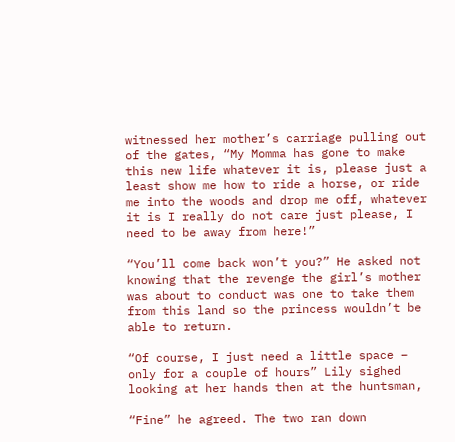witnessed her mother’s carriage pulling out of the gates, “My Momma has gone to make this new life whatever it is, please just a least show me how to ride a horse, or ride me into the woods and drop me off, whatever it is I really do not care just please, I need to be away from here!”

“You’ll come back won’t you?” He asked not knowing that the revenge the girl’s mother was about to conduct was one to take them from this land so the princess wouldn’t be able to return.

“Of course, I just need a little space – only for a couple of hours” Lily sighed looking at her hands then at the huntsman,

“Fine” he agreed. The two ran down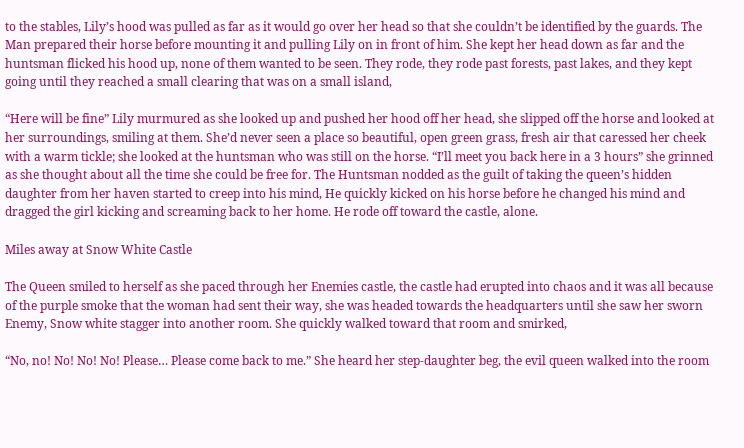to the stables, Lily’s hood was pulled as far as it would go over her head so that she couldn’t be identified by the guards. The Man prepared their horse before mounting it and pulling Lily on in front of him. She kept her head down as far and the huntsman flicked his hood up, none of them wanted to be seen. They rode, they rode past forests, past lakes, and they kept going until they reached a small clearing that was on a small island,

“Here will be fine” Lily murmured as she looked up and pushed her hood off her head, she slipped off the horse and looked at her surroundings, smiling at them. She’d never seen a place so beautiful, open green grass, fresh air that caressed her cheek with a warm tickle; she looked at the huntsman who was still on the horse. “I’ll meet you back here in a 3 hours” she grinned as she thought about all the time she could be free for. The Huntsman nodded as the guilt of taking the queen’s hidden daughter from her haven started to creep into his mind, He quickly kicked on his horse before he changed his mind and dragged the girl kicking and screaming back to her home. He rode off toward the castle, alone.

Miles away at Snow White Castle

The Queen smiled to herself as she paced through her Enemies castle, the castle had erupted into chaos and it was all because of the purple smoke that the woman had sent their way, she was headed towards the headquarters until she saw her sworn Enemy, Snow white stagger into another room. She quickly walked toward that room and smirked,

“No, no! No! No! No! Please… Please come back to me.” She heard her step-daughter beg, the evil queen walked into the room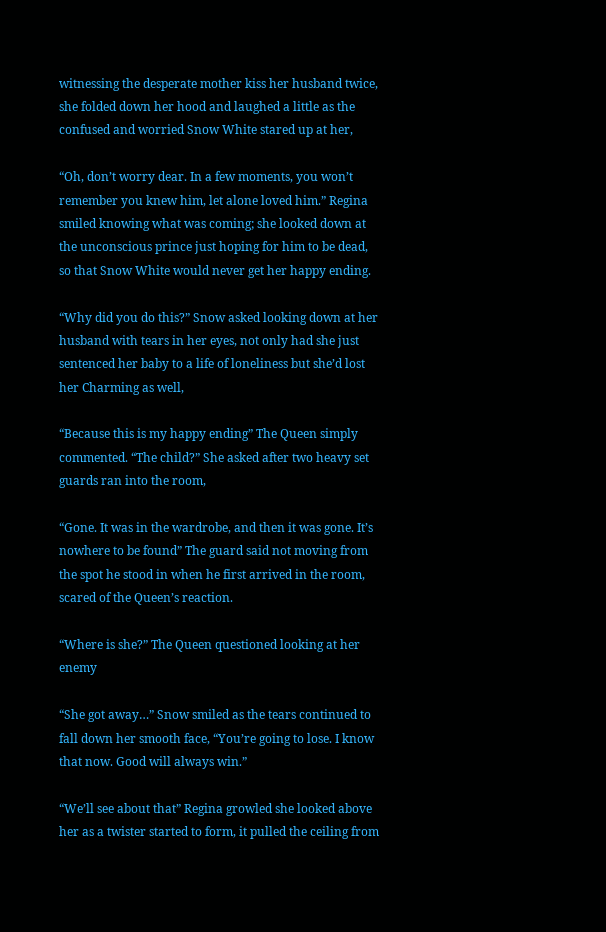witnessing the desperate mother kiss her husband twice, she folded down her hood and laughed a little as the confused and worried Snow White stared up at her,

“Oh, don’t worry dear. In a few moments, you won’t remember you knew him, let alone loved him.” Regina smiled knowing what was coming; she looked down at the unconscious prince just hoping for him to be dead, so that Snow White would never get her happy ending.

“Why did you do this?” Snow asked looking down at her husband with tears in her eyes, not only had she just sentenced her baby to a life of loneliness but she’d lost her Charming as well,

“Because this is my happy ending” The Queen simply commented. “The child?” She asked after two heavy set guards ran into the room,

“Gone. It was in the wardrobe, and then it was gone. It’s nowhere to be found” The guard said not moving from the spot he stood in when he first arrived in the room, scared of the Queen’s reaction.

“Where is she?” The Queen questioned looking at her enemy

“She got away…” Snow smiled as the tears continued to fall down her smooth face, “You’re going to lose. I know that now. Good will always win.”

“We’ll see about that” Regina growled she looked above her as a twister started to form, it pulled the ceiling from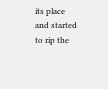its place and started to rip the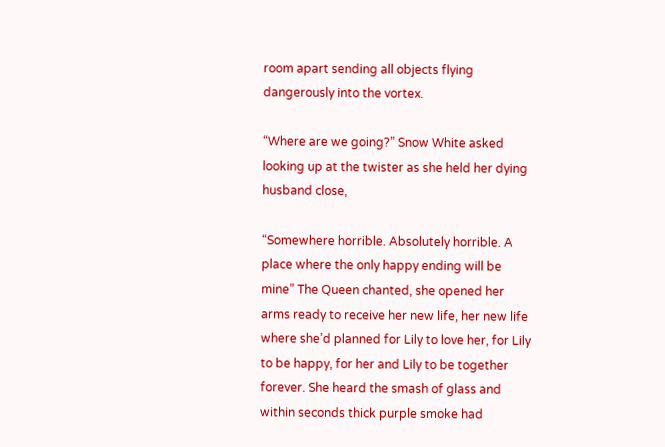room apart sending all objects flying dangerously into the vortex.

“Where are we going?” Snow White asked looking up at the twister as she held her dying husband close,

“Somewhere horrible. Absolutely horrible. A place where the only happy ending will be mine” The Queen chanted, she opened her arms ready to receive her new life, her new life where she’d planned for Lily to love her, for Lily to be happy, for her and Lily to be together forever. She heard the smash of glass and within seconds thick purple smoke had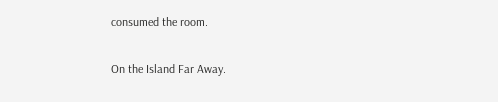consumed the room.

On the Island Far Away.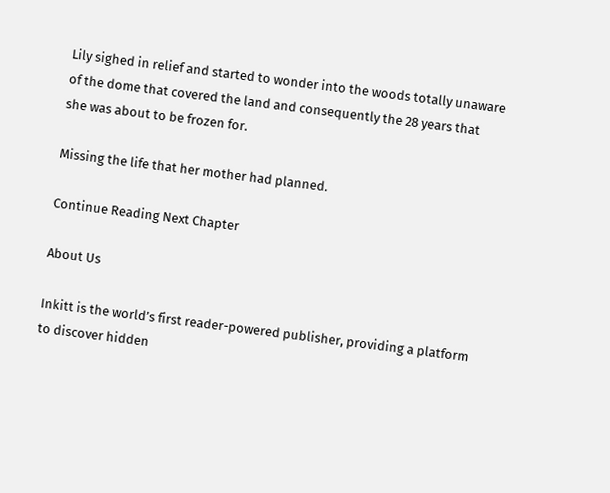Lily sighed in relief and started to wonder into the woods totally unaware of the dome that covered the land and consequently the 28 years that she was about to be frozen for.

Missing the life that her mother had planned.

Continue Reading Next Chapter

About Us

Inkitt is the world’s first reader-powered publisher, providing a platform to discover hidden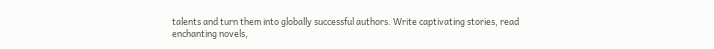talents and turn them into globally successful authors. Write captivating stories, read enchanting novels,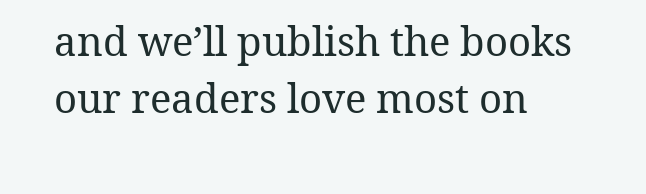and we’ll publish the books our readers love most on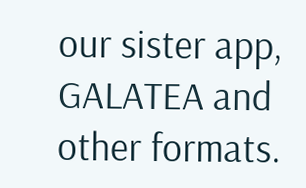our sister app, GALATEA and other formats.